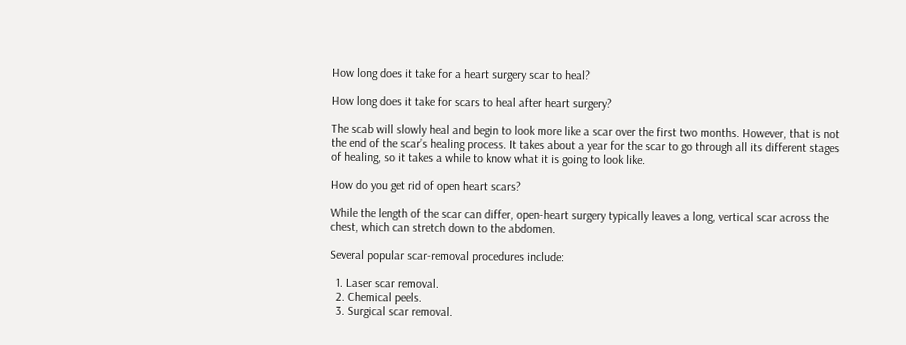How long does it take for a heart surgery scar to heal?

How long does it take for scars to heal after heart surgery?

The scab will slowly heal and begin to look more like a scar over the first two months. However, that is not the end of the scar’s healing process. It takes about a year for the scar to go through all its different stages of healing, so it takes a while to know what it is going to look like.

How do you get rid of open heart scars?

While the length of the scar can differ, open-heart surgery typically leaves a long, vertical scar across the chest, which can stretch down to the abdomen.

Several popular scar-removal procedures include:

  1. Laser scar removal.
  2. Chemical peels.
  3. Surgical scar removal.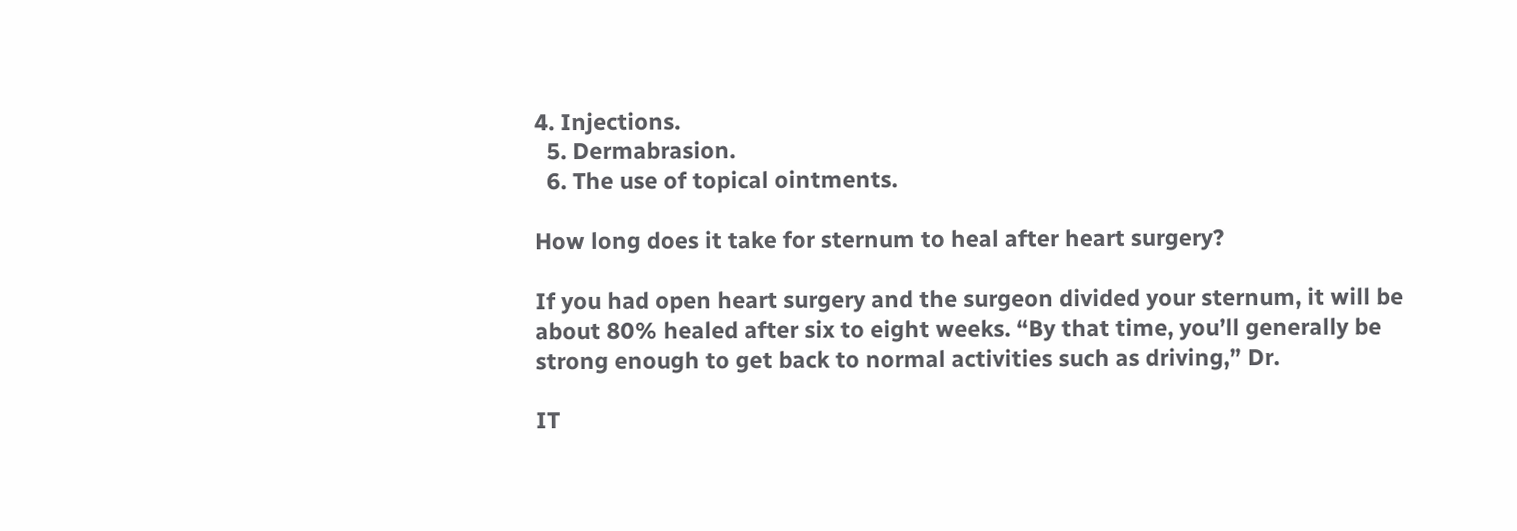4. Injections.
  5. Dermabrasion.
  6. The use of topical ointments.

How long does it take for sternum to heal after heart surgery?

If you had open heart surgery and the surgeon divided your sternum, it will be about 80% healed after six to eight weeks. “By that time, you’ll generally be strong enough to get back to normal activities such as driving,” Dr.

IT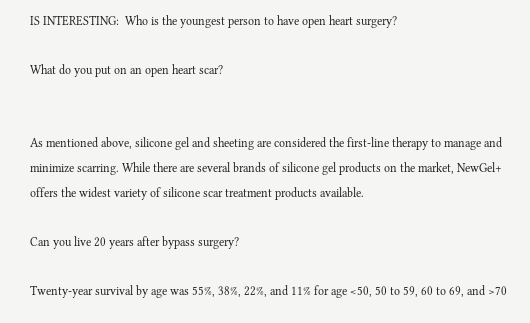IS INTERESTING:  Who is the youngest person to have open heart surgery?

What do you put on an open heart scar?


As mentioned above, silicone gel and sheeting are considered the first-line therapy to manage and minimize scarring. While there are several brands of silicone gel products on the market, NewGel+ offers the widest variety of silicone scar treatment products available.

Can you live 20 years after bypass surgery?

Twenty-year survival by age was 55%, 38%, 22%, and 11% for age <50, 50 to 59, 60 to 69, and >70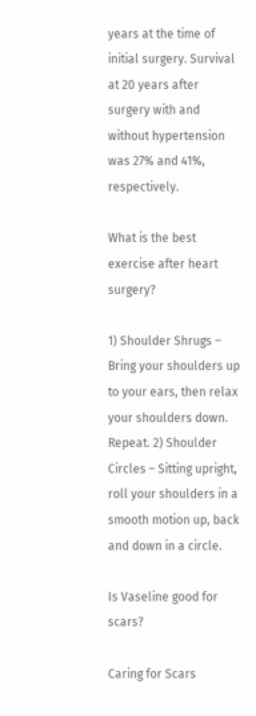years at the time of initial surgery. Survival at 20 years after surgery with and without hypertension was 27% and 41%, respectively.

What is the best exercise after heart surgery?

1) Shoulder Shrugs – Bring your shoulders up to your ears, then relax your shoulders down. Repeat. 2) Shoulder Circles – Sitting upright, roll your shoulders in a smooth motion up, back and down in a circle.

Is Vaseline good for scars?

Caring for Scars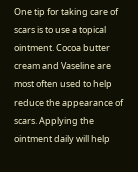One tip for taking care of scars is to use a topical ointment. Cocoa butter cream and Vaseline are most often used to help reduce the appearance of scars. Applying the ointment daily will help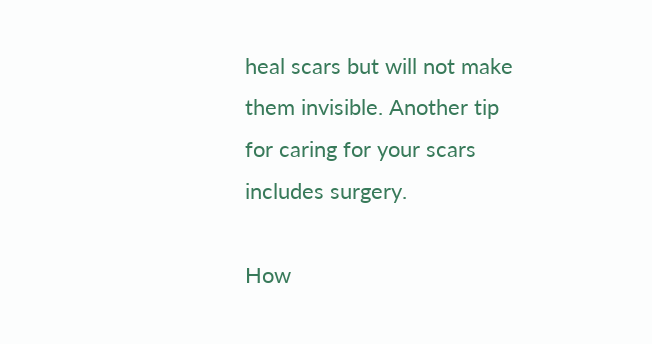heal scars but will not make them invisible. Another tip for caring for your scars includes surgery.

How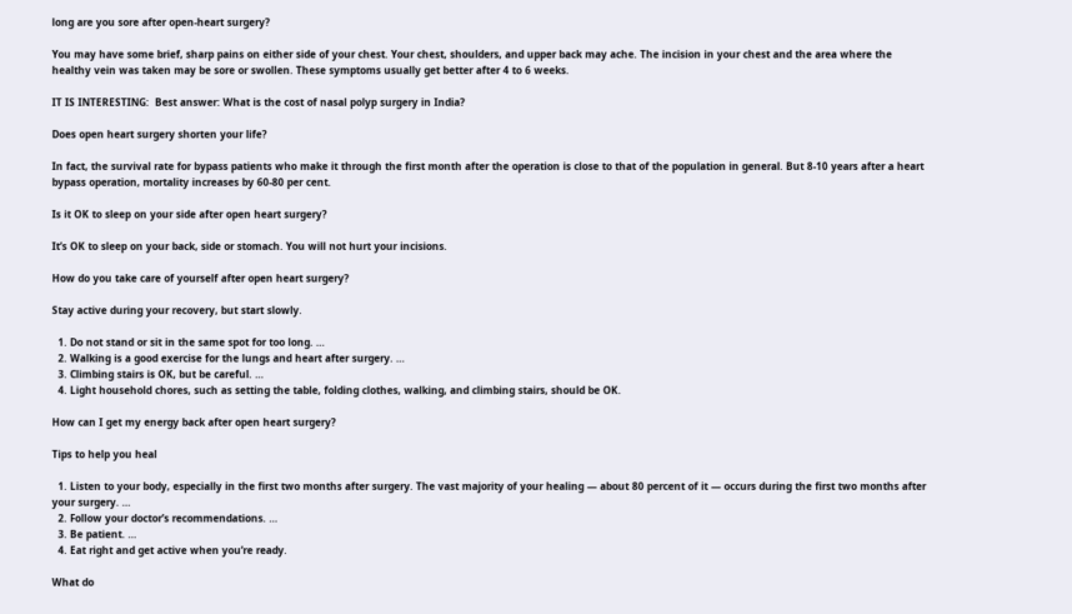long are you sore after open-heart surgery?

You may have some brief, sharp pains on either side of your chest. Your chest, shoulders, and upper back may ache. The incision in your chest and the area where the healthy vein was taken may be sore or swollen. These symptoms usually get better after 4 to 6 weeks.

IT IS INTERESTING:  Best answer: What is the cost of nasal polyp surgery in India?

Does open heart surgery shorten your life?

In fact, the survival rate for bypass patients who make it through the first month after the operation is close to that of the population in general. But 8-10 years after a heart bypass operation, mortality increases by 60-80 per cent.

Is it OK to sleep on your side after open heart surgery?

It’s OK to sleep on your back, side or stomach. You will not hurt your incisions.

How do you take care of yourself after open heart surgery?

Stay active during your recovery, but start slowly.

  1. Do not stand or sit in the same spot for too long. …
  2. Walking is a good exercise for the lungs and heart after surgery. …
  3. Climbing stairs is OK, but be careful. …
  4. Light household chores, such as setting the table, folding clothes, walking, and climbing stairs, should be OK.

How can I get my energy back after open heart surgery?

Tips to help you heal

  1. Listen to your body, especially in the first two months after surgery. The vast majority of your healing — about 80 percent of it — occurs during the first two months after your surgery. …
  2. Follow your doctor’s recommendations. …
  3. Be patient. …
  4. Eat right and get active when you’re ready.

What do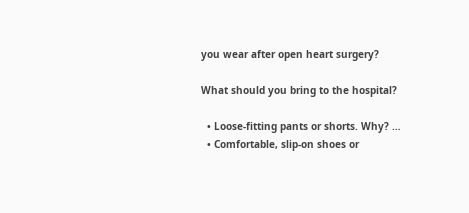you wear after open heart surgery?

What should you bring to the hospital?

  • Loose-fitting pants or shorts. Why? …
  • Comfortable, slip-on shoes or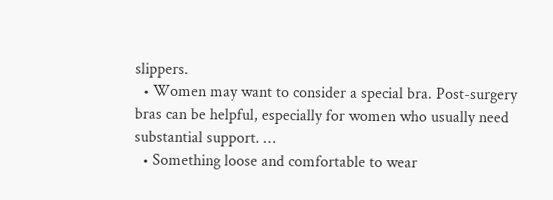slippers.
  • Women may want to consider a special bra. Post-surgery bras can be helpful, especially for women who usually need substantial support. …
  • Something loose and comfortable to wear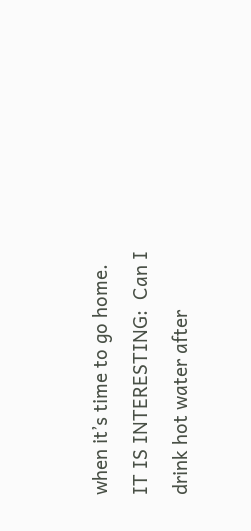when it’s time to go home.
IT IS INTERESTING:  Can I drink hot water after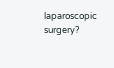laparoscopic surgery?